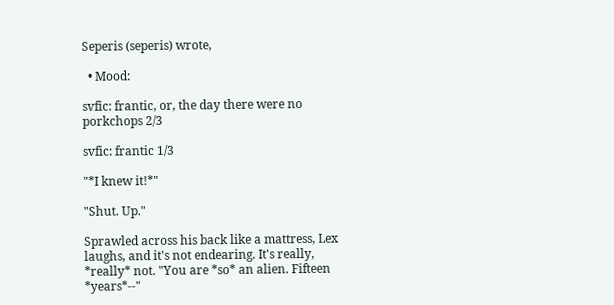Seperis (seperis) wrote,

  • Mood:

svfic: frantic, or, the day there were no porkchops 2/3

svfic: frantic 1/3

"*I knew it!*"

"Shut. Up."

Sprawled across his back like a mattress, Lex laughs, and it's not endearing. It's really, *really* not. "You are *so* an alien. Fifteen *years*--"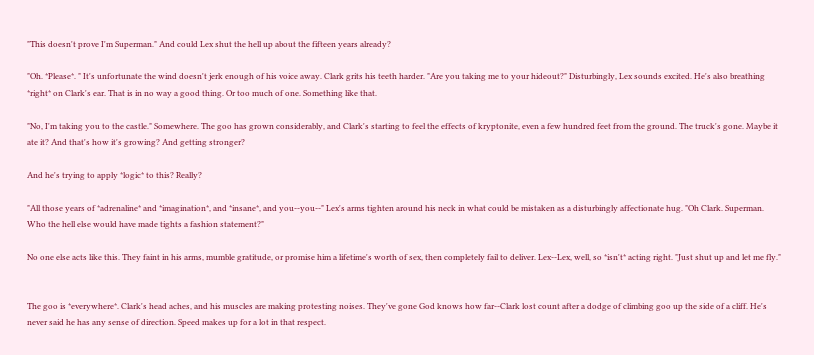"This doesn't prove I'm Superman." And could Lex shut the hell up about the fifteen years already?

"Oh. *Please*. " It's unfortunate the wind doesn't jerk enough of his voice away. Clark grits his teeth harder. "Are you taking me to your hideout?" Disturbingly, Lex sounds excited. He's also breathing *right* on Clark's ear. That is in no way a good thing. Or too much of one. Something like that.

"No, I'm taking you to the castle." Somewhere. The goo has grown considerably, and Clark's starting to feel the effects of kryptonite, even a few hundred feet from the ground. The truck's gone. Maybe it ate it? And that's how it's growing? And getting stronger?

And he's trying to apply *logic* to this? Really?

"All those years of *adrenaline* and *imagination*, and *insane*, and you--you--" Lex's arms tighten around his neck in what could be mistaken as a disturbingly affectionate hug. "Oh Clark. Superman. Who the hell else would have made tights a fashion statement?"

No one else acts like this. They faint in his arms, mumble gratitude, or promise him a lifetime's worth of sex, then completely fail to deliver. Lex--Lex, well, so *isn't* acting right. "Just shut up and let me fly."


The goo is *everywhere*. Clark's head aches, and his muscles are making protesting noises. They've gone God knows how far--Clark lost count after a dodge of climbing goo up the side of a cliff. He's never said he has any sense of direction. Speed makes up for a lot in that respect.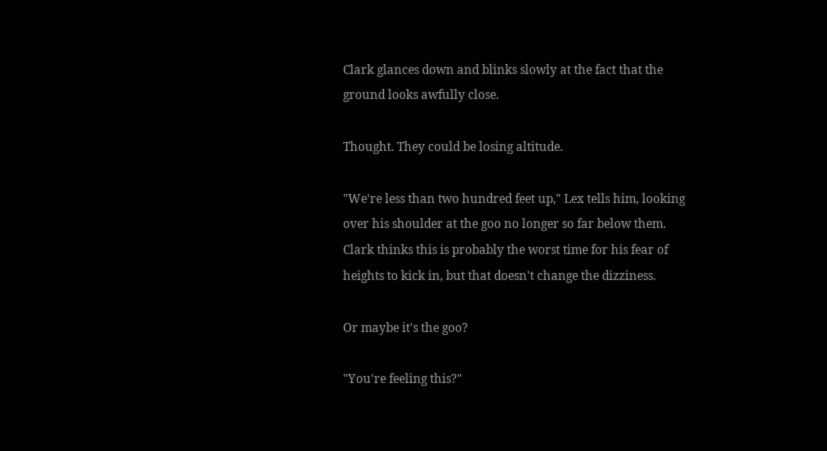Clark glances down and blinks slowly at the fact that the ground looks awfully close.

Thought. They could be losing altitude.

"We're less than two hundred feet up," Lex tells him, looking over his shoulder at the goo no longer so far below them. Clark thinks this is probably the worst time for his fear of heights to kick in, but that doesn't change the dizziness.

Or maybe it's the goo?

"You're feeling this?"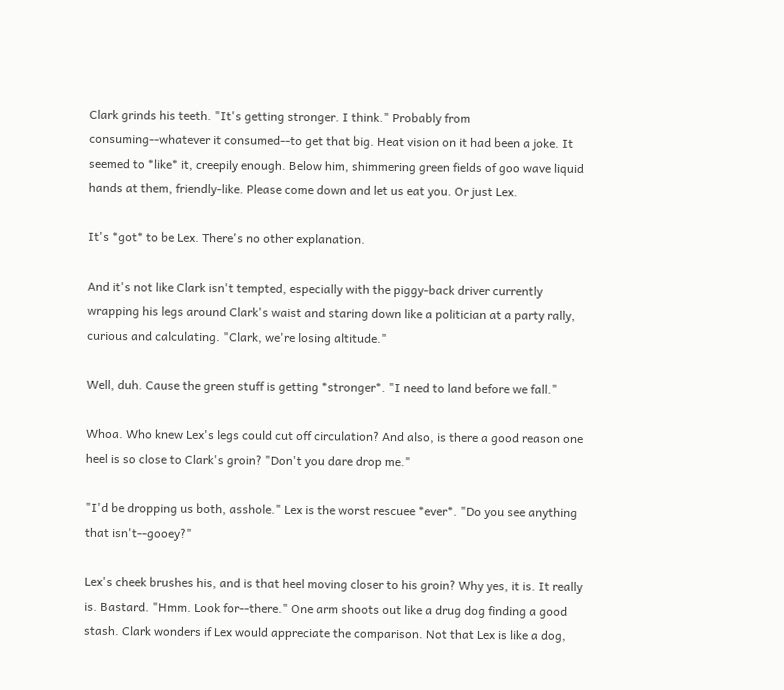Clark grinds his teeth. "It's getting stronger. I think." Probably from consuming--whatever it consumed--to get that big. Heat vision on it had been a joke. It seemed to *like* it, creepily enough. Below him, shimmering green fields of goo wave liquid hands at them, friendly-like. Please come down and let us eat you. Or just Lex.

It's *got* to be Lex. There's no other explanation.

And it's not like Clark isn't tempted, especially with the piggy-back driver currently wrapping his legs around Clark's waist and staring down like a politician at a party rally, curious and calculating. "Clark, we're losing altitude."

Well, duh. Cause the green stuff is getting *stronger*. "I need to land before we fall."

Whoa. Who knew Lex's legs could cut off circulation? And also, is there a good reason one heel is so close to Clark's groin? "Don't you dare drop me."

"I'd be dropping us both, asshole." Lex is the worst rescuee *ever*. "Do you see anything that isn't--gooey?"

Lex's cheek brushes his, and is that heel moving closer to his groin? Why yes, it is. It really is. Bastard. "Hmm. Look for--there." One arm shoots out like a drug dog finding a good stash. Clark wonders if Lex would appreciate the comparison. Not that Lex is like a dog,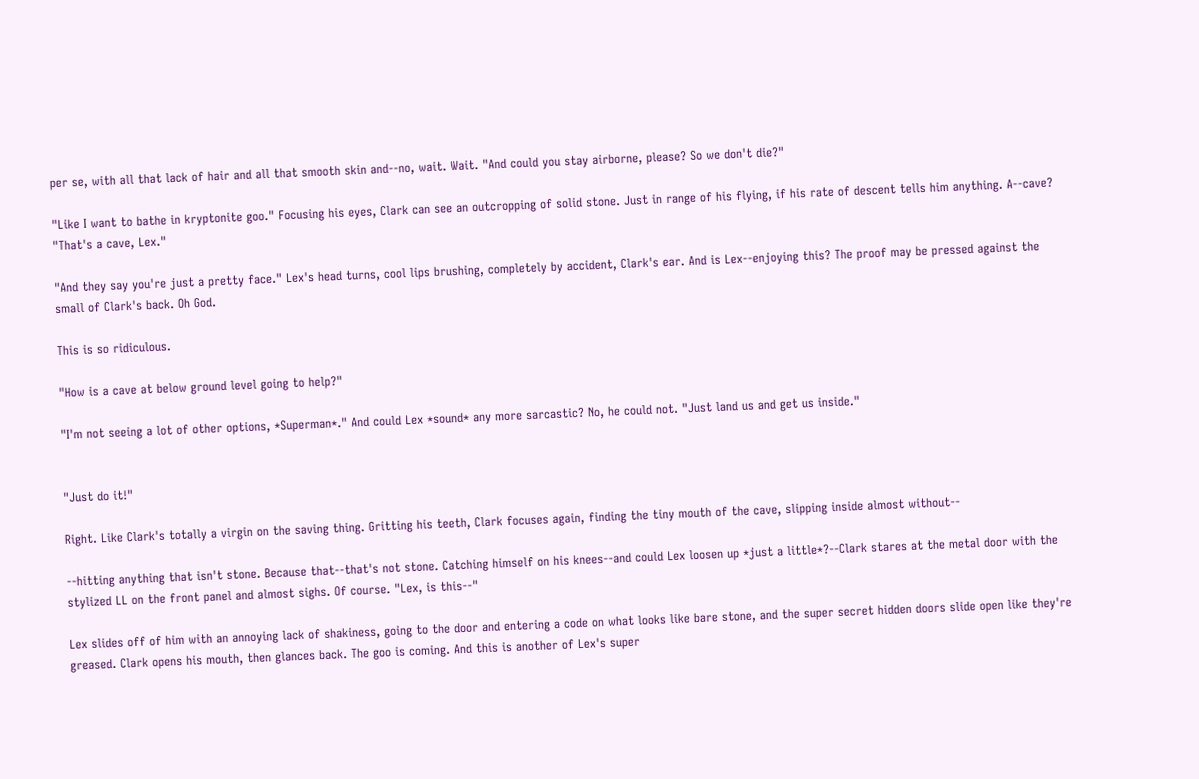per se, with all that lack of hair and all that smooth skin and--no, wait. Wait. "And could you stay airborne, please? So we don't die?"

"Like I want to bathe in kryptonite goo." Focusing his eyes, Clark can see an outcropping of solid stone. Just in range of his flying, if his rate of descent tells him anything. A--cave? "That's a cave, Lex."

"And they say you're just a pretty face." Lex's head turns, cool lips brushing, completely by accident, Clark's ear. And is Lex--enjoying this? The proof may be pressed against the small of Clark's back. Oh God.

This is so ridiculous.

"How is a cave at below ground level going to help?"

"I'm not seeing a lot of other options, *Superman*." And could Lex *sound* any more sarcastic? No, he could not. "Just land us and get us inside."


"Just do it!"

Right. Like Clark's totally a virgin on the saving thing. Gritting his teeth, Clark focuses again, finding the tiny mouth of the cave, slipping inside almost without--

--hitting anything that isn't stone. Because that--that's not stone. Catching himself on his knees--and could Lex loosen up *just a little*?--Clark stares at the metal door with the stylized LL on the front panel and almost sighs. Of course. "Lex, is this--"

Lex slides off of him with an annoying lack of shakiness, going to the door and entering a code on what looks like bare stone, and the super secret hidden doors slide open like they're greased. Clark opens his mouth, then glances back. The goo is coming. And this is another of Lex's super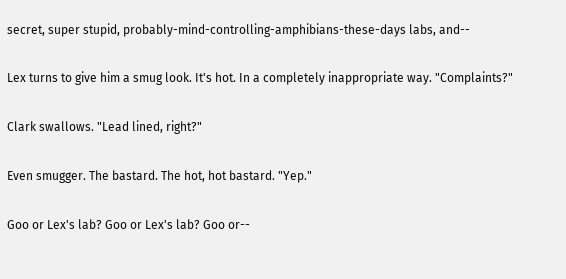secret, super stupid, probably-mind-controlling-amphibians-these-days labs, and--

Lex turns to give him a smug look. It's hot. In a completely inappropriate way. "Complaints?"

Clark swallows. "Lead lined, right?"

Even smugger. The bastard. The hot, hot bastard. "Yep."

Goo or Lex's lab? Goo or Lex's lab? Goo or--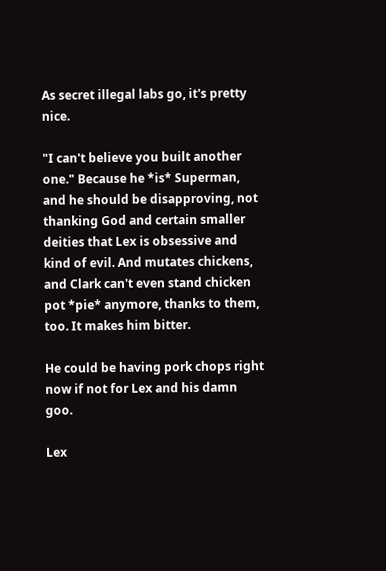As secret illegal labs go, it's pretty nice.

"I can't believe you built another one." Because he *is* Superman, and he should be disapproving, not thanking God and certain smaller deities that Lex is obsessive and kind of evil. And mutates chickens, and Clark can't even stand chicken pot *pie* anymore, thanks to them, too. It makes him bitter.

He could be having pork chops right now if not for Lex and his damn goo.

Lex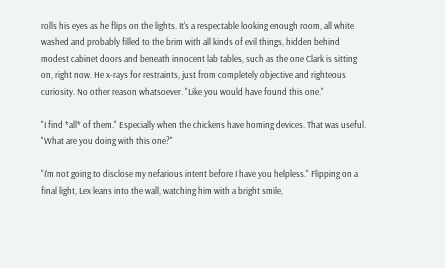rolls his eyes as he flips on the lights. It's a respectable looking enough room, all white washed and probably filled to the brim with all kinds of evil things, hidden behind modest cabinet doors and beneath innocent lab tables, such as the one Clark is sitting on, right now. He x-rays for restraints, just from completely objective and righteous curiosity. No other reason whatsoever. "Like you would have found this one."

"I find *all* of them." Especially when the chickens have homing devices. That was useful. "What are you doing with this one?"

"I'm not going to disclose my nefarious intent before I have you helpless." Flipping on a final light, Lex leans into the wall, watching him with a bright smile,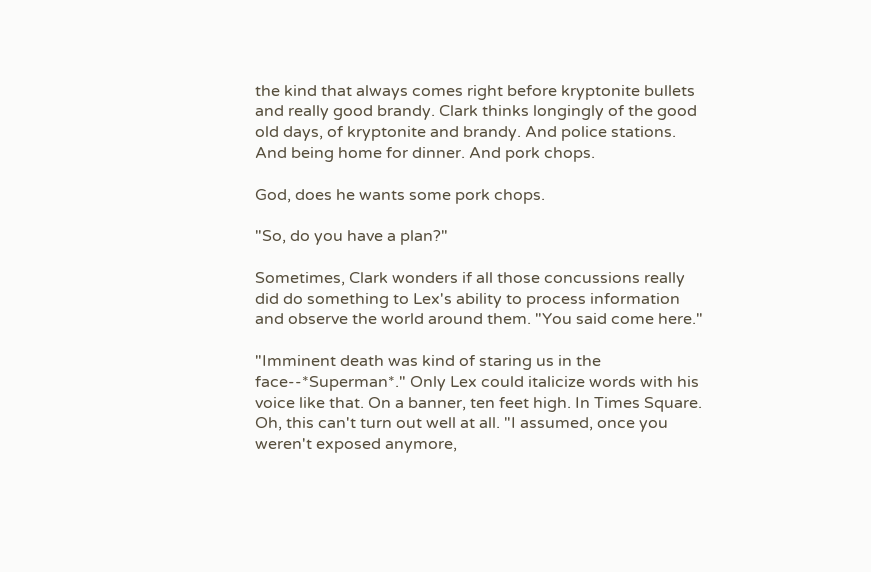the kind that always comes right before kryptonite bullets and really good brandy. Clark thinks longingly of the good old days, of kryptonite and brandy. And police stations. And being home for dinner. And pork chops.

God, does he wants some pork chops.

"So, do you have a plan?"

Sometimes, Clark wonders if all those concussions really did do something to Lex's ability to process information and observe the world around them. "You said come here."

"Imminent death was kind of staring us in the face--*Superman*." Only Lex could italicize words with his voice like that. On a banner, ten feet high. In Times Square. Oh, this can't turn out well at all. "I assumed, once you weren't exposed anymore,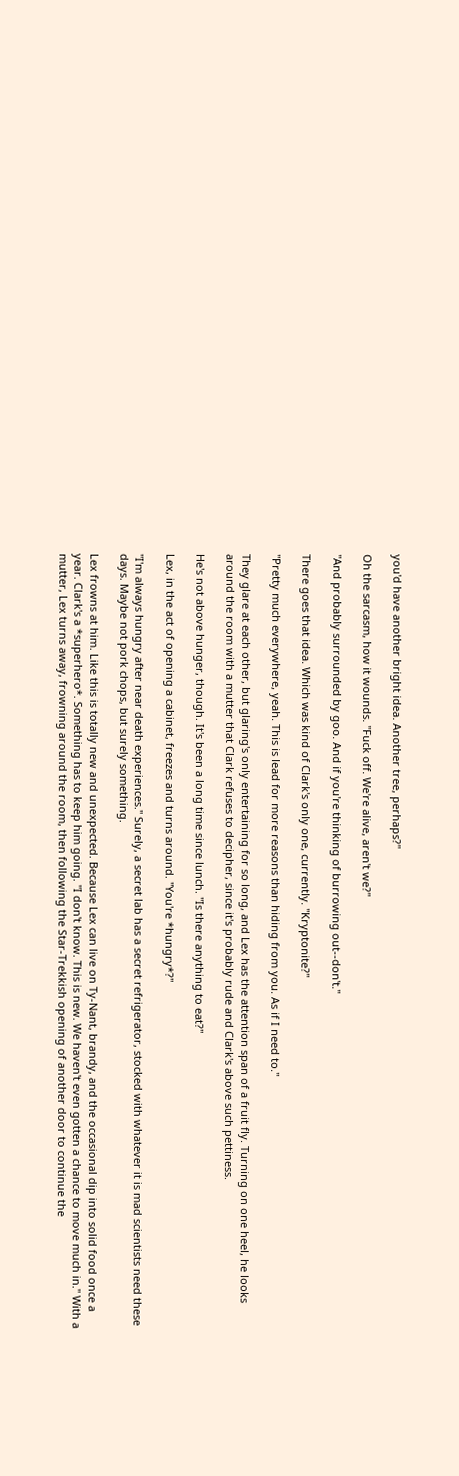you'd have another bright idea. Another tree, perhaps?"

Oh the sarcasm, how it wounds. "Fuck off. We're alive, aren't we?"

"And probably surrounded by goo. And if you're thinking of burrowing out--don't."

There goes that idea. Which was kind of Clark's only one, currently. "Kryptonite?"

"Pretty much everywhere, yeah. This is lead for more reasons than hiding from you. As if I need to."

They glare at each other, but glaring's only entertaining for so long, and Lex has the attention span of a fruit fly. Turning on one heel, he looks around the room with a mutter that Clark refuses to decipher, since it's probably rude and Clark's above such pettiness.

He's not above hunger, though. It's been a long time since lunch. "Is there anything to eat?"

Lex, in the act of opening a cabinet, freezes and turns around. "You're *hungry*?"

"I'm always hungry after near death experiences." Surely, a secret lab has a secret refrigerator, stocked with whatever it is mad scientists need these days. Maybe not pork chops, but surely something.

Lex frowns at him. Like this is totally new and unexpected. Because Lex can live on Ty-Nant, brandy, and the occasional dip into solid food once a year. Clark's a *superhero*. Something has to keep him going. "I don't know. This is new. We haven't even gotten a chance to move much in." With a mutter, Lex turns away, frowning around the room, then following the Star-Trekkish opening of another door to continue the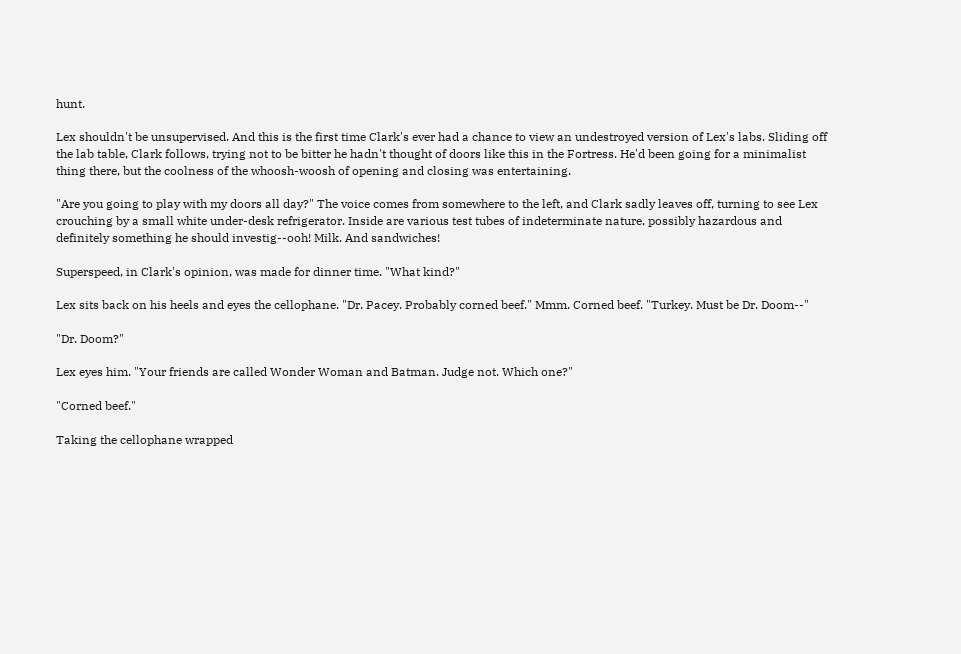hunt.

Lex shouldn't be unsupervised. And this is the first time Clark's ever had a chance to view an undestroyed version of Lex's labs. Sliding off the lab table, Clark follows, trying not to be bitter he hadn't thought of doors like this in the Fortress. He'd been going for a minimalist thing there, but the coolness of the whoosh-woosh of opening and closing was entertaining.

"Are you going to play with my doors all day?" The voice comes from somewhere to the left, and Clark sadly leaves off, turning to see Lex crouching by a small white under-desk refrigerator. Inside are various test tubes of indeterminate nature, possibly hazardous and definitely something he should investig--ooh! Milk. And sandwiches!

Superspeed, in Clark's opinion, was made for dinner time. "What kind?"

Lex sits back on his heels and eyes the cellophane. "Dr. Pacey. Probably corned beef." Mmm. Corned beef. "Turkey. Must be Dr. Doom--"

"Dr. Doom?"

Lex eyes him. "Your friends are called Wonder Woman and Batman. Judge not. Which one?"

"Corned beef."

Taking the cellophane wrapped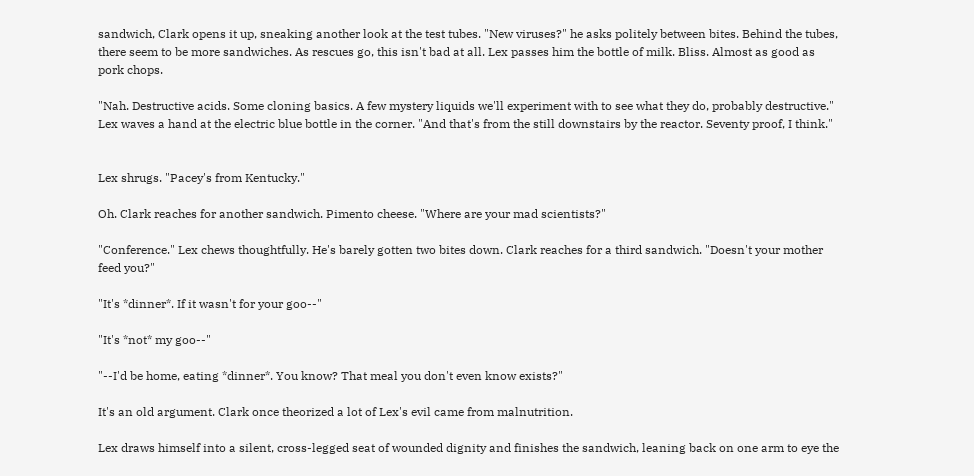sandwich, Clark opens it up, sneaking another look at the test tubes. "New viruses?" he asks politely between bites. Behind the tubes, there seem to be more sandwiches. As rescues go, this isn't bad at all. Lex passes him the bottle of milk. Bliss. Almost as good as pork chops.

"Nah. Destructive acids. Some cloning basics. A few mystery liquids we'll experiment with to see what they do, probably destructive." Lex waves a hand at the electric blue bottle in the corner. "And that's from the still downstairs by the reactor. Seventy proof, I think."


Lex shrugs. "Pacey's from Kentucky."

Oh. Clark reaches for another sandwich. Pimento cheese. "Where are your mad scientists?"

"Conference." Lex chews thoughtfully. He's barely gotten two bites down. Clark reaches for a third sandwich. "Doesn't your mother feed you?"

"It's *dinner*. If it wasn't for your goo--"

"It's *not* my goo--"

"--I'd be home, eating *dinner*. You know? That meal you don't even know exists?"

It's an old argument. Clark once theorized a lot of Lex's evil came from malnutrition.

Lex draws himself into a silent, cross-legged seat of wounded dignity and finishes the sandwich, leaning back on one arm to eye the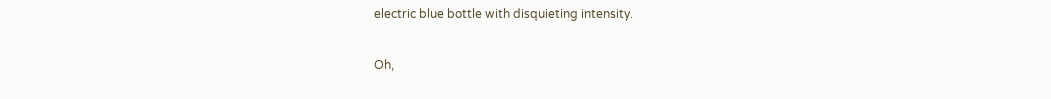electric blue bottle with disquieting intensity.

Oh,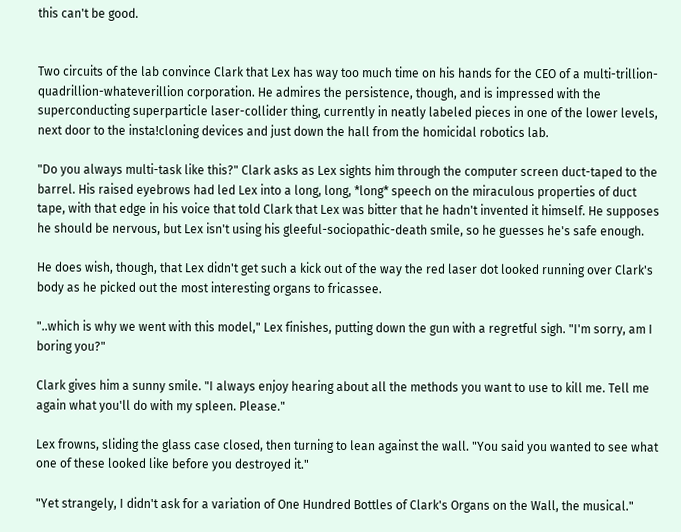this can't be good.


Two circuits of the lab convince Clark that Lex has way too much time on his hands for the CEO of a multi-trillion-quadrillion-whateverillion corporation. He admires the persistence, though, and is impressed with the superconducting superparticle laser-collider thing, currently in neatly labeled pieces in one of the lower levels, next door to the insta!cloning devices and just down the hall from the homicidal robotics lab.

"Do you always multi-task like this?" Clark asks as Lex sights him through the computer screen duct-taped to the barrel. His raised eyebrows had led Lex into a long, long, *long* speech on the miraculous properties of duct tape, with that edge in his voice that told Clark that Lex was bitter that he hadn't invented it himself. He supposes he should be nervous, but Lex isn't using his gleeful-sociopathic-death smile, so he guesses he's safe enough.

He does wish, though, that Lex didn't get such a kick out of the way the red laser dot looked running over Clark's body as he picked out the most interesting organs to fricassee.

"..which is why we went with this model," Lex finishes, putting down the gun with a regretful sigh. "I'm sorry, am I boring you?"

Clark gives him a sunny smile. "I always enjoy hearing about all the methods you want to use to kill me. Tell me again what you'll do with my spleen. Please."

Lex frowns, sliding the glass case closed, then turning to lean against the wall. "You said you wanted to see what one of these looked like before you destroyed it."

"Yet strangely, I didn't ask for a variation of One Hundred Bottles of Clark's Organs on the Wall, the musical."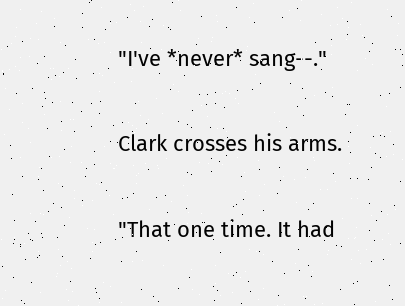"I've *never* sang--."

Clark crosses his arms.

"That one time. It had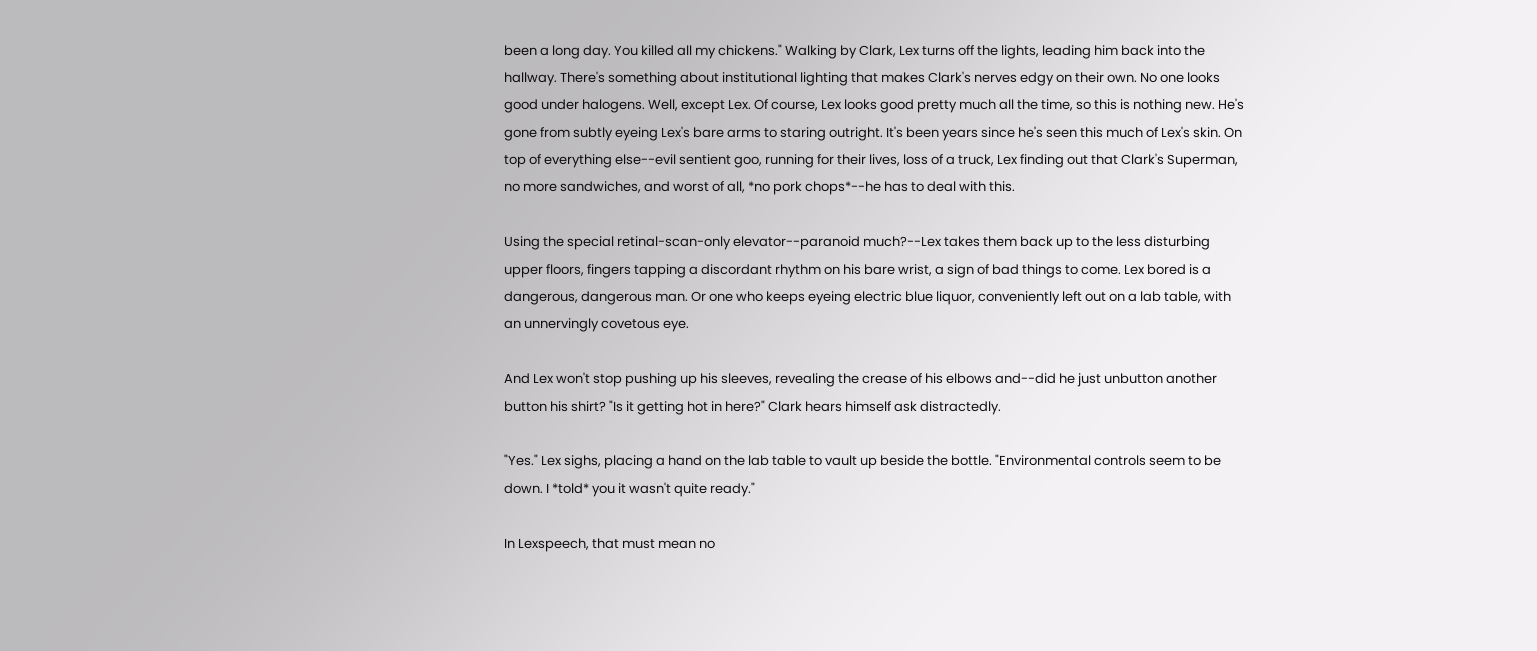been a long day. You killed all my chickens." Walking by Clark, Lex turns off the lights, leading him back into the hallway. There's something about institutional lighting that makes Clark's nerves edgy on their own. No one looks good under halogens. Well, except Lex. Of course, Lex looks good pretty much all the time, so this is nothing new. He's gone from subtly eyeing Lex's bare arms to staring outright. It's been years since he's seen this much of Lex's skin. On top of everything else--evil sentient goo, running for their lives, loss of a truck, Lex finding out that Clark's Superman, no more sandwiches, and worst of all, *no pork chops*--he has to deal with this.

Using the special retinal-scan-only elevator--paranoid much?--Lex takes them back up to the less disturbing upper floors, fingers tapping a discordant rhythm on his bare wrist, a sign of bad things to come. Lex bored is a dangerous, dangerous man. Or one who keeps eyeing electric blue liquor, conveniently left out on a lab table, with an unnervingly covetous eye.

And Lex won't stop pushing up his sleeves, revealing the crease of his elbows and--did he just unbutton another button his shirt? "Is it getting hot in here?" Clark hears himself ask distractedly.

"Yes." Lex sighs, placing a hand on the lab table to vault up beside the bottle. "Environmental controls seem to be down. I *told* you it wasn't quite ready."

In Lexspeech, that must mean no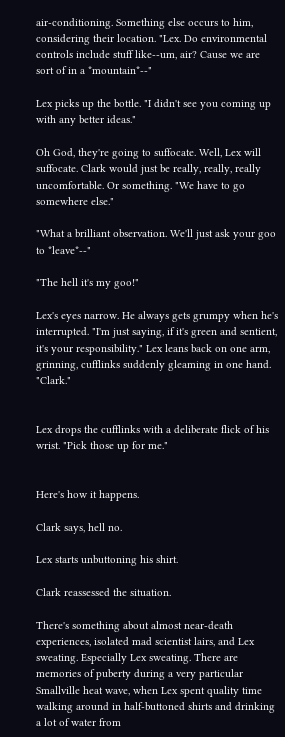air-conditioning. Something else occurs to him, considering their location. "Lex. Do environmental controls include stuff like--um, air? Cause we are sort of in a *mountain*--"

Lex picks up the bottle. "I didn't see you coming up with any better ideas."

Oh God, they're going to suffocate. Well, Lex will suffocate. Clark would just be really, really, really uncomfortable. Or something. "We have to go somewhere else."

"What a brilliant observation. We'll just ask your goo to *leave*--"

"The hell it's my goo!"

Lex's eyes narrow. He always gets grumpy when he's interrupted. "I'm just saying, if it's green and sentient, it's your responsibility." Lex leans back on one arm, grinning, cufflinks suddenly gleaming in one hand. "Clark."


Lex drops the cufflinks with a deliberate flick of his wrist. "Pick those up for me."


Here's how it happens.

Clark says, hell no.

Lex starts unbuttoning his shirt.

Clark reassessed the situation.

There's something about almost near-death experiences, isolated mad scientist lairs, and Lex sweating. Especially Lex sweating. There are memories of puberty during a very particular Smallville heat wave, when Lex spent quality time walking around in half-buttoned shirts and drinking a lot of water from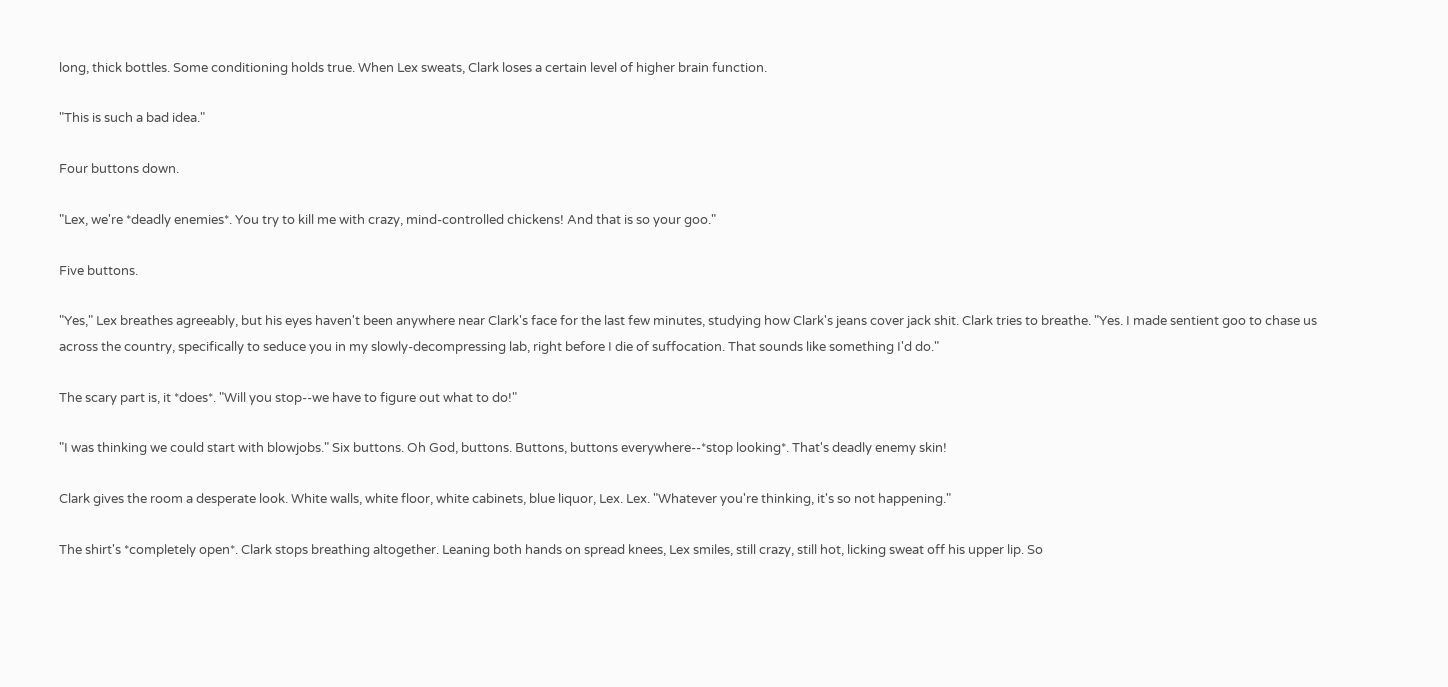long, thick bottles. Some conditioning holds true. When Lex sweats, Clark loses a certain level of higher brain function.

"This is such a bad idea."

Four buttons down.

"Lex, we're *deadly enemies*. You try to kill me with crazy, mind-controlled chickens! And that is so your goo."

Five buttons.

"Yes," Lex breathes agreeably, but his eyes haven't been anywhere near Clark's face for the last few minutes, studying how Clark's jeans cover jack shit. Clark tries to breathe. "Yes. I made sentient goo to chase us across the country, specifically to seduce you in my slowly-decompressing lab, right before I die of suffocation. That sounds like something I'd do."

The scary part is, it *does*. "Will you stop--we have to figure out what to do!"

"I was thinking we could start with blowjobs." Six buttons. Oh God, buttons. Buttons, buttons everywhere--*stop looking*. That's deadly enemy skin!

Clark gives the room a desperate look. White walls, white floor, white cabinets, blue liquor, Lex. Lex. "Whatever you're thinking, it's so not happening."

The shirt's *completely open*. Clark stops breathing altogether. Leaning both hands on spread knees, Lex smiles, still crazy, still hot, licking sweat off his upper lip. So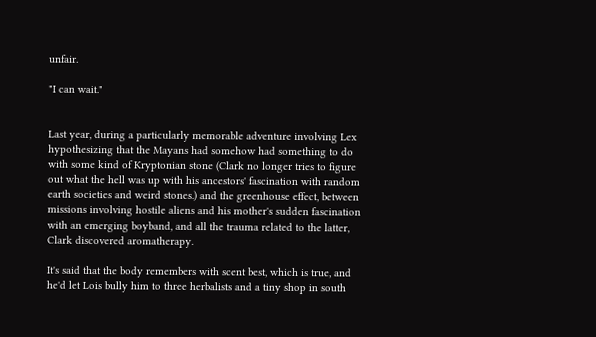unfair.

"I can wait."


Last year, during a particularly memorable adventure involving Lex hypothesizing that the Mayans had somehow had something to do with some kind of Kryptonian stone (Clark no longer tries to figure out what the hell was up with his ancestors' fascination with random earth societies and weird stones.) and the greenhouse effect, between missions involving hostile aliens and his mother's sudden fascination with an emerging boyband, and all the trauma related to the latter, Clark discovered aromatherapy.

It's said that the body remembers with scent best, which is true, and he'd let Lois bully him to three herbalists and a tiny shop in south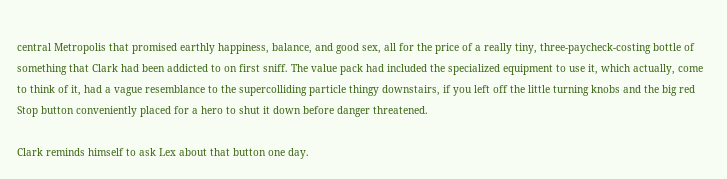central Metropolis that promised earthly happiness, balance, and good sex, all for the price of a really tiny, three-paycheck-costing bottle of something that Clark had been addicted to on first sniff. The value pack had included the specialized equipment to use it, which actually, come to think of it, had a vague resemblance to the supercolliding particle thingy downstairs, if you left off the little turning knobs and the big red Stop button conveniently placed for a hero to shut it down before danger threatened.

Clark reminds himself to ask Lex about that button one day.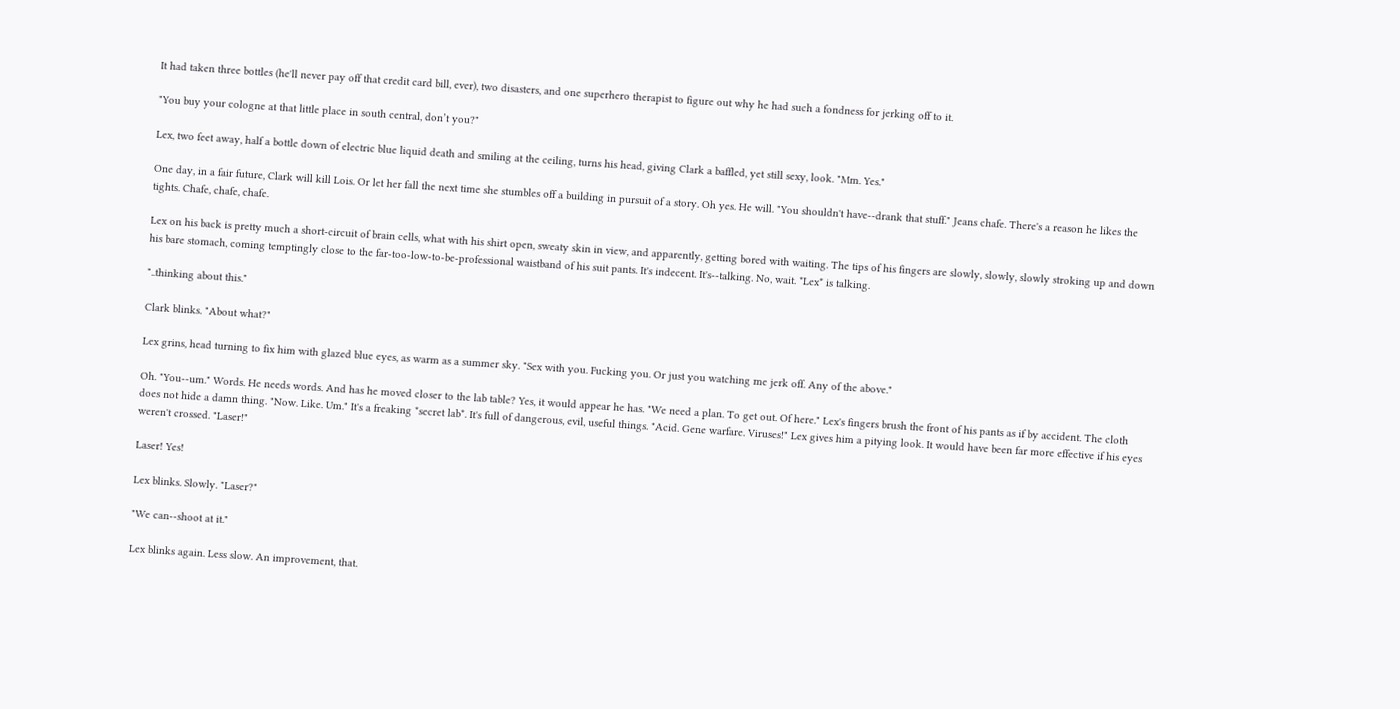It had taken three bottles (he'll never pay off that credit card bill, ever), two disasters, and one superhero therapist to figure out why he had such a fondness for jerking off to it.

"You buy your cologne at that little place in south central, don’t you?"

Lex, two feet away, half a bottle down of electric blue liquid death and smiling at the ceiling, turns his head, giving Clark a baffled, yet still sexy, look. "Mm. Yes."

One day, in a fair future, Clark will kill Lois. Or let her fall the next time she stumbles off a building in pursuit of a story. Oh yes. He will. "You shouldn't have--drank that stuff." Jeans chafe. There's a reason he likes the tights. Chafe, chafe, chafe.

Lex on his back is pretty much a short-circuit of brain cells, what with his shirt open, sweaty skin in view, and apparently, getting bored with waiting. The tips of his fingers are slowly, slowly, slowly stroking up and down his bare stomach, coming temptingly close to the far-too-low-to-be-professional waistband of his suit pants. It's indecent. It's--talking. No, wait. *Lex* is talking.

"..thinking about this."

Clark blinks. "About what?"

Lex grins, head turning to fix him with glazed blue eyes, as warm as a summer sky. "Sex with you. Fucking you. Or just you watching me jerk off. Any of the above."

Oh. "You--um." Words. He needs words. And has he moved closer to the lab table? Yes, it would appear he has. "We need a plan. To get out. Of here." Lex's fingers brush the front of his pants as if by accident. The cloth does not hide a damn thing. "Now. Like. Um." It's a freaking *secret lab*. It's full of dangerous, evil, useful things. "Acid. Gene warfare. Viruses!" Lex gives him a pitying look. It would have been far more effective if his eyes weren't crossed. "Laser!"

Laser! Yes!

Lex blinks. Slowly. "Laser?"

"We can--shoot at it."

Lex blinks again. Less slow. An improvement, that.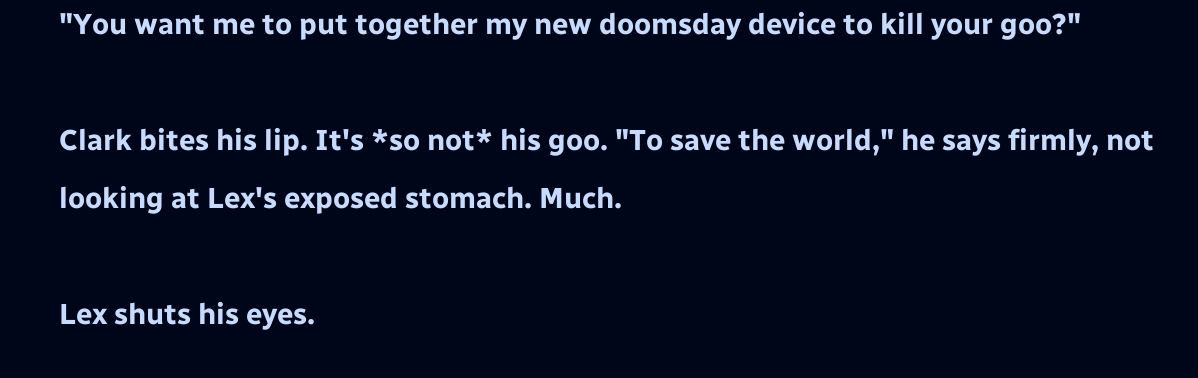"You want me to put together my new doomsday device to kill your goo?"

Clark bites his lip. It's *so not* his goo. "To save the world," he says firmly, not looking at Lex's exposed stomach. Much.

Lex shuts his eyes.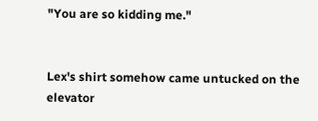"You are so kidding me."


Lex's shirt somehow came untucked on the elevator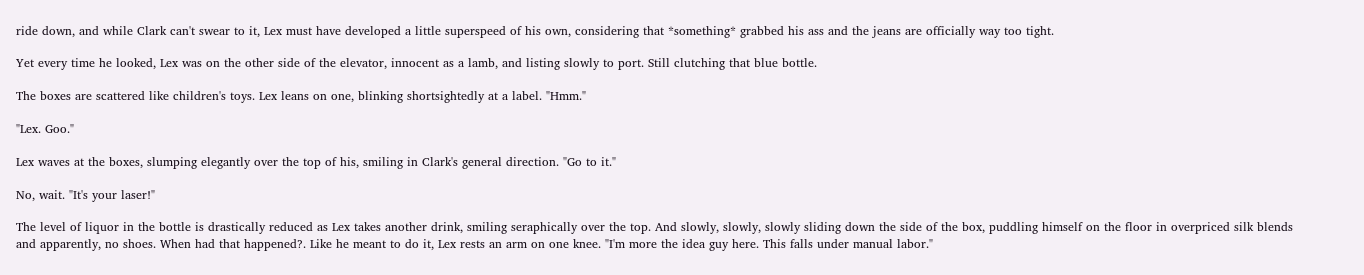ride down, and while Clark can't swear to it, Lex must have developed a little superspeed of his own, considering that *something* grabbed his ass and the jeans are officially way too tight.

Yet every time he looked, Lex was on the other side of the elevator, innocent as a lamb, and listing slowly to port. Still clutching that blue bottle.

The boxes are scattered like children's toys. Lex leans on one, blinking shortsightedly at a label. "Hmm."

"Lex. Goo."

Lex waves at the boxes, slumping elegantly over the top of his, smiling in Clark's general direction. "Go to it."

No, wait. "It's your laser!"

The level of liquor in the bottle is drastically reduced as Lex takes another drink, smiling seraphically over the top. And slowly, slowly, slowly sliding down the side of the box, puddling himself on the floor in overpriced silk blends and apparently, no shoes. When had that happened?. Like he meant to do it, Lex rests an arm on one knee. "I'm more the idea guy here. This falls under manual labor."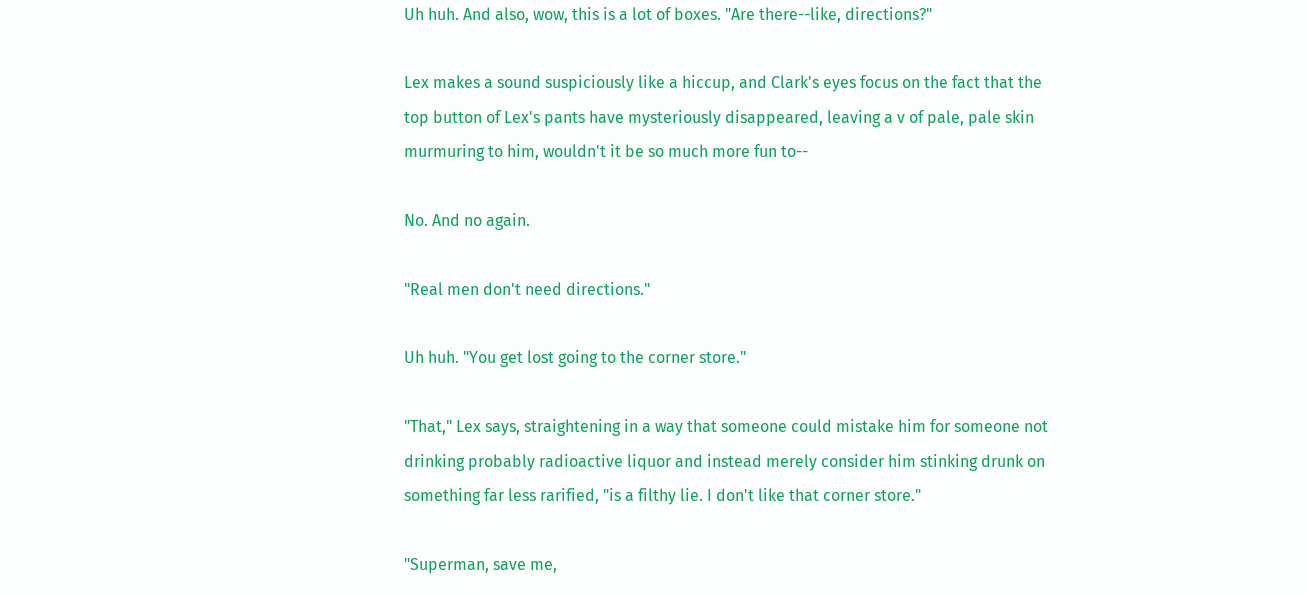Uh huh. And also, wow, this is a lot of boxes. "Are there--like, directions?"

Lex makes a sound suspiciously like a hiccup, and Clark's eyes focus on the fact that the top button of Lex's pants have mysteriously disappeared, leaving a v of pale, pale skin murmuring to him, wouldn't it be so much more fun to--

No. And no again.

"Real men don't need directions."

Uh huh. "You get lost going to the corner store."

"That," Lex says, straightening in a way that someone could mistake him for someone not drinking probably radioactive liquor and instead merely consider him stinking drunk on something far less rarified, "is a filthy lie. I don't like that corner store."

"Superman, save me,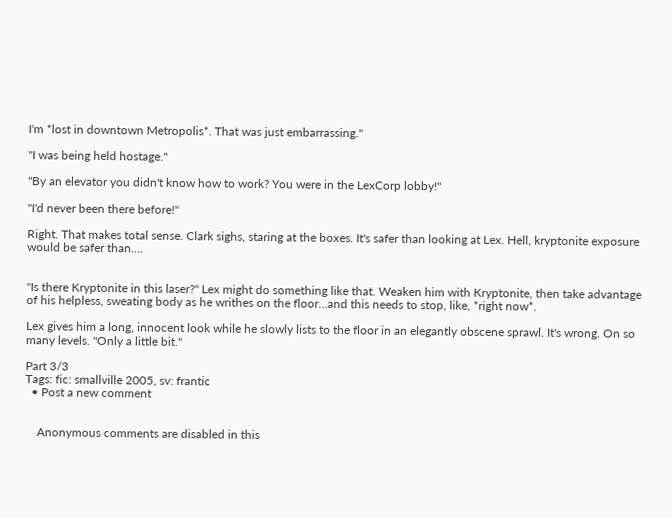I'm *lost in downtown Metropolis*. That was just embarrassing."

"I was being held hostage."

"By an elevator you didn't know how to work? You were in the LexCorp lobby!"

"I'd never been there before!"

Right. That makes total sense. Clark sighs, staring at the boxes. It's safer than looking at Lex. Hell, kryptonite exposure would be safer than….


"Is there Kryptonite in this laser?" Lex might do something like that. Weaken him with Kryptonite, then take advantage of his helpless, sweating body as he writhes on the floor…and this needs to stop, like, *right now*.

Lex gives him a long, innocent look while he slowly lists to the floor in an elegantly obscene sprawl. It's wrong. On so many levels. "Only a little bit."

Part 3/3
Tags: fic: smallville 2005, sv: frantic
  • Post a new comment


    Anonymous comments are disabled in this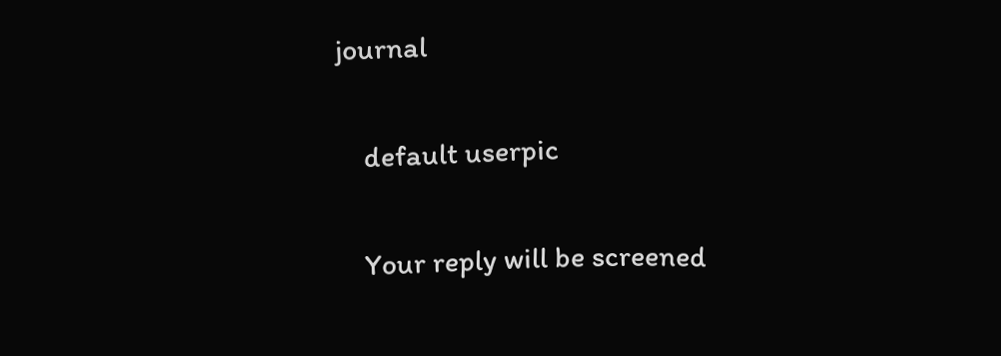journal

    default userpic

    Your reply will be screened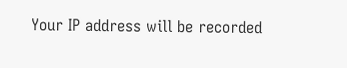Your IP address will be recorded